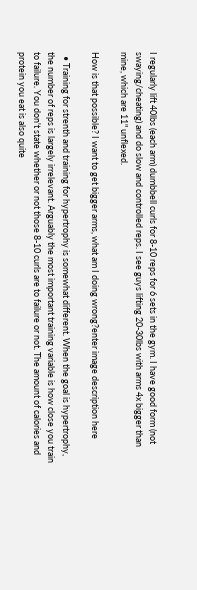I regularly lift 40lbs (each arm) dumbbell curls for 8-10 reps for 6 sets in the gym. I have good form (not swaying/cheating) and do slow and controlled reps. I see guys lifting 20-30lbs with arms 4x bigger than mine, which are 11" unflexed.

How is that possible? I want to get bigger arms, what am I doing wrong?enter image description here

  • Training for strenth and training for hypertrophy is somewhat different. When the goal is hypertrophy, the number of reps is largely irrelevant. Arguably the most important training variable is how close you train to failure. You don't state whether or not those 8-10 curls are to failure or not. The amount of calories and protein you eat is also quite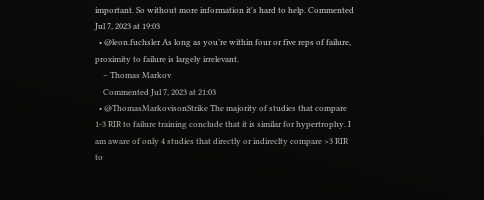important. So without more information it's hard to help. Commented Jul 7, 2023 at 19:03
  • @leon.fuchsler As long as you’re within four or five reps of failure, proximity to failure is largely irrelevant.
    – Thomas Markov
    Commented Jul 7, 2023 at 21:03
  • @ThomasMarkovisonStrike The majority of studies that compare 1-3 RIR to failure training conclude that it is similar for hypertrophy. I am aware of only 4 studies that directly or indireclty compare >3 RIR to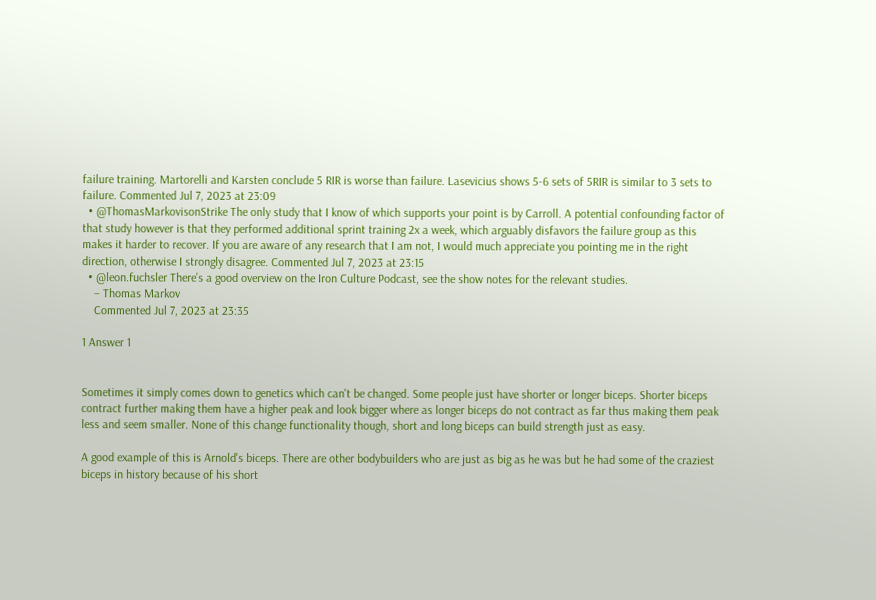failure training. Martorelli and Karsten conclude 5 RIR is worse than failure. Lasevicius shows 5-6 sets of 5RIR is similar to 3 sets to failure. Commented Jul 7, 2023 at 23:09
  • @ThomasMarkovisonStrike The only study that I know of which supports your point is by Carroll. A potential confounding factor of that study however is that they performed additional sprint training 2x a week, which arguably disfavors the failure group as this makes it harder to recover. If you are aware of any research that I am not, I would much appreciate you pointing me in the right direction, otherwise I strongly disagree. Commented Jul 7, 2023 at 23:15
  • @leon.fuchsler There’s a good overview on the Iron Culture Podcast, see the show notes for the relevant studies.
    – Thomas Markov
    Commented Jul 7, 2023 at 23:35

1 Answer 1


Sometimes it simply comes down to genetics which can't be changed. Some people just have shorter or longer biceps. Shorter biceps contract further making them have a higher peak and look bigger where as longer biceps do not contract as far thus making them peak less and seem smaller. None of this change functionality though, short and long biceps can build strength just as easy.

A good example of this is Arnold's biceps. There are other bodybuilders who are just as big as he was but he had some of the craziest biceps in history because of his short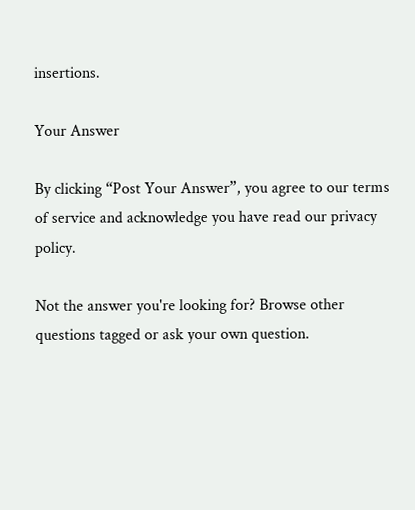insertions.

Your Answer

By clicking “Post Your Answer”, you agree to our terms of service and acknowledge you have read our privacy policy.

Not the answer you're looking for? Browse other questions tagged or ask your own question.